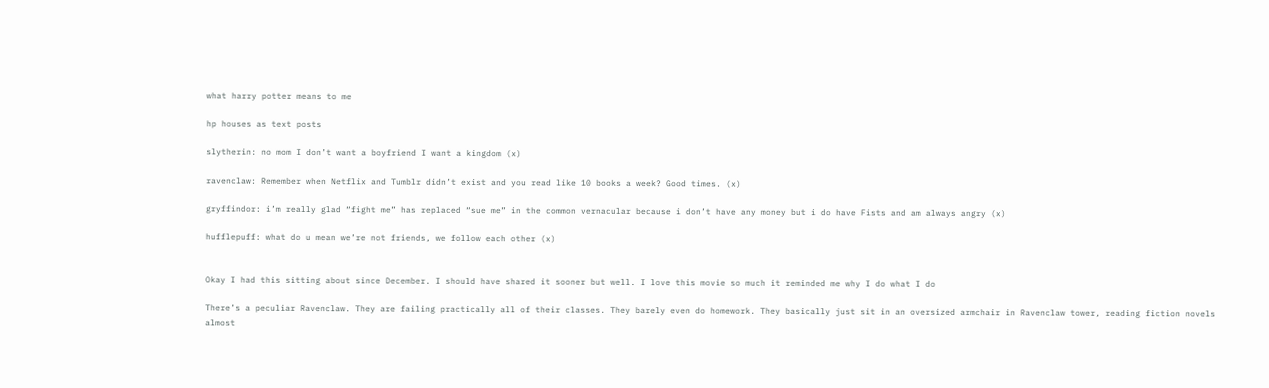what harry potter means to me

hp houses as text posts

slytherin: no mom I don’t want a boyfriend I want a kingdom (x)

ravenclaw: Remember when Netflix and Tumblr didn’t exist and you read like 10 books a week? Good times. (x)

gryffindor: i’m really glad “fight me” has replaced “sue me” in the common vernacular because i don’t have any money but i do have Fists and am always angry (x)

hufflepuff: what do u mean we’re not friends, we follow each other (x)


Okay I had this sitting about since December. I should have shared it sooner but well. I love this movie so much it reminded me why I do what I do

There’s a peculiar Ravenclaw. They are failing practically all of their classes. They barely even do homework. They basically just sit in an oversized armchair in Ravenclaw tower, reading fiction novels almost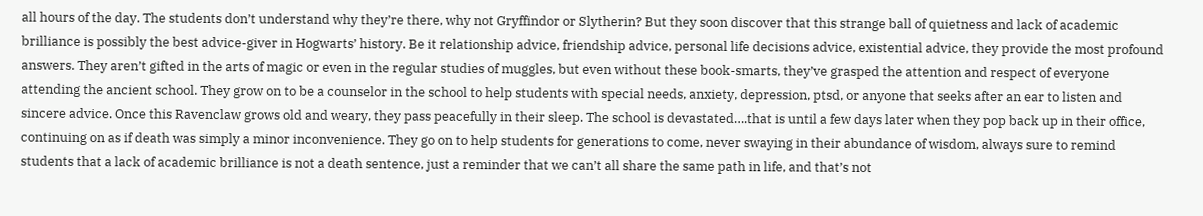all hours of the day. The students don’t understand why they’re there, why not Gryffindor or Slytherin? But they soon discover that this strange ball of quietness and lack of academic brilliance is possibly the best advice-giver in Hogwarts’ history. Be it relationship advice, friendship advice, personal life decisions advice, existential advice, they provide the most profound answers. They aren’t gifted in the arts of magic or even in the regular studies of muggles, but even without these book-smarts, they’ve grasped the attention and respect of everyone attending the ancient school. They grow on to be a counselor in the school to help students with special needs, anxiety, depression, ptsd, or anyone that seeks after an ear to listen and sincere advice. Once this Ravenclaw grows old and weary, they pass peacefully in their sleep. The school is devastated….that is until a few days later when they pop back up in their office, continuing on as if death was simply a minor inconvenience. They go on to help students for generations to come, never swaying in their abundance of wisdom, always sure to remind students that a lack of academic brilliance is not a death sentence, just a reminder that we can’t all share the same path in life, and that’s not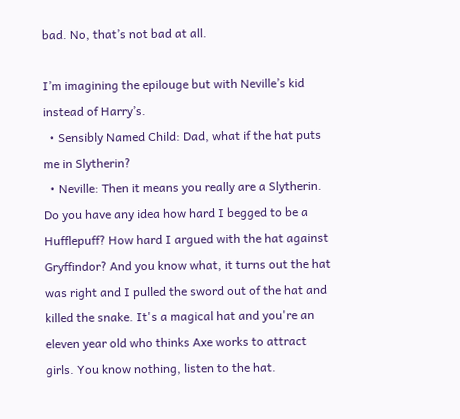bad. No, that’s not bad at all.

I’m imagining the epilouge but with Neville’s kid instead of Harry’s.
  • Sensibly Named Child: Dad, what if the hat puts me in Slytherin?
  • Neville: Then it means you really are a Slytherin. Do you have any idea how hard I begged to be a Hufflepuff? How hard I argued with the hat against Gryffindor? And you know what, it turns out the hat was right and I pulled the sword out of the hat and killed the snake. It's a magical hat and you're an eleven year old who thinks Axe works to attract girls. You know nothing, listen to the hat.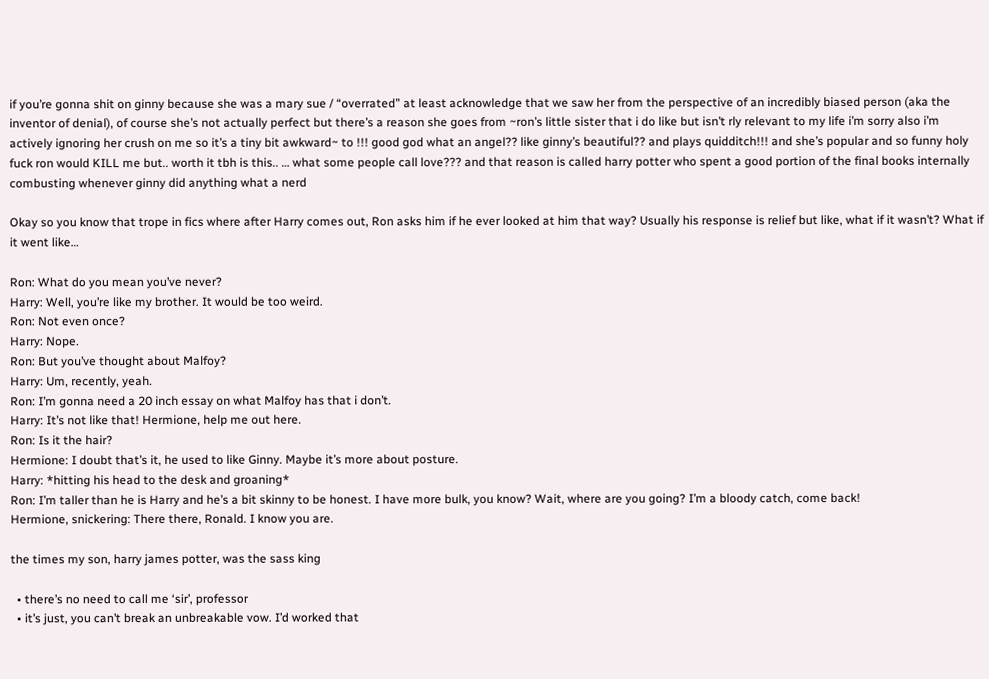if you’re gonna shit on ginny because she was a mary sue / “overrated” at least acknowledge that we saw her from the perspective of an incredibly biased person (aka the inventor of denial), of course she’s not actually perfect but there’s a reason she goes from ~ron’s little sister that i do like but isn’t rly relevant to my life i’m sorry also i’m actively ignoring her crush on me so it’s a tiny bit awkward~ to !!! good god what an angel?? like ginny’s beautiful?? and plays quidditch!!! and she’s popular and so funny holy fuck ron would KILL me but.. worth it tbh is this.. … what some people call love??? and that reason is called harry potter who spent a good portion of the final books internally combusting whenever ginny did anything what a nerd

Okay so you know that trope in fics where after Harry comes out, Ron asks him if he ever looked at him that way? Usually his response is relief but like, what if it wasn’t? What if it went like…

Ron: What do you mean you’ve never?
Harry: Well, you’re like my brother. It would be too weird.
Ron: Not even once?
Harry: Nope.
Ron: But you’ve thought about Malfoy?
Harry: Um, recently, yeah.
Ron: I’m gonna need a 20 inch essay on what Malfoy has that i don’t.
Harry: It’s not like that! Hermione, help me out here.
Ron: Is it the hair?
Hermione: I doubt that’s it, he used to like Ginny. Maybe it’s more about posture.
Harry: *hitting his head to the desk and groaning*
Ron: I’m taller than he is Harry and he’s a bit skinny to be honest. I have more bulk, you know? Wait, where are you going? I’m a bloody catch, come back!
Hermione, snickering: There there, Ronald. I know you are.

the times my son, harry james potter, was the sass king

  • there’s no need to call me ‘sir’, professor
  • it’s just, you can’t break an unbreakable vow. I’d worked that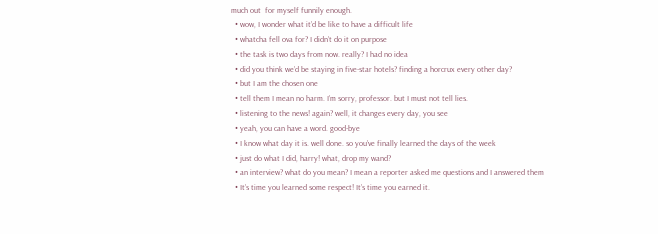much out  for myself funnily enough.
  • wow, I wonder what it’d be like to have a difficult life
  • whatcha fell ova for? I didn’t do it on purpose
  • the task is two days from now. really? I had no idea
  • did you think we’d be staying in five-star hotels? finding a horcrux every other day?
  • but I am the chosen one
  • tell them I mean no harm. I’m sorry, professor. but I must not tell lies.
  • listening to the news! again? well, it changes every day, you see
  • yeah, you can have a word. good-bye
  • I know what day it is. well done. so you’ve finally learned the days of the week
  • just do what I did, harry! what, drop my wand?
  • an interview? what do you mean? I mean a reporter asked me questions and I answered them
  • It’s time you learned some respect! It’s time you earned it.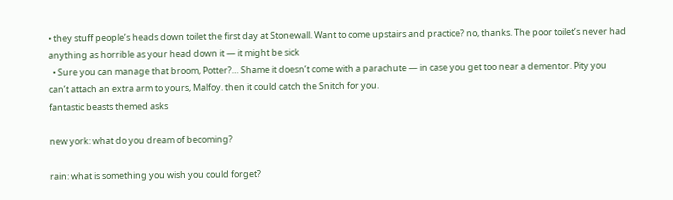• they stuff people’s heads down toilet the first day at Stonewall. Want to come upstairs and practice? no, thanks. The poor toilet’s never had anything as horrible as your head down it — it might be sick
  • Sure you can manage that broom, Potter?… Shame it doesn’t come with a parachute — in case you get too near a dementor. Pity you can’t attach an extra arm to yours, Malfoy. then it could catch the Snitch for you.
fantastic beasts themed asks

new york: what do you dream of becoming?

rain: what is something you wish you could forget?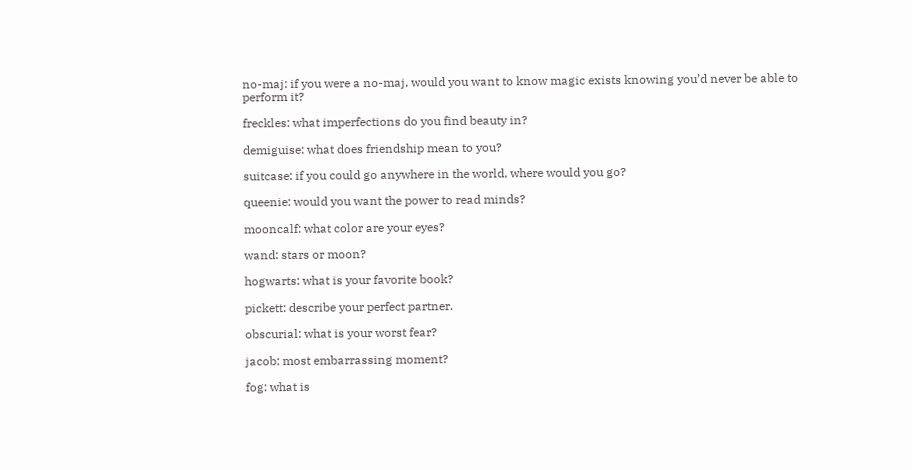no-maj: if you were a no-maj, would you want to know magic exists knowing you’d never be able to perform it?

freckles: what imperfections do you find beauty in?

demiguise: what does friendship mean to you?

suitcase: if you could go anywhere in the world, where would you go?

queenie: would you want the power to read minds?

mooncalf: what color are your eyes?

wand: stars or moon?

hogwarts: what is your favorite book?

pickett: describe your perfect partner.

obscurial: what is your worst fear?

jacob: most embarrassing moment?

fog: what is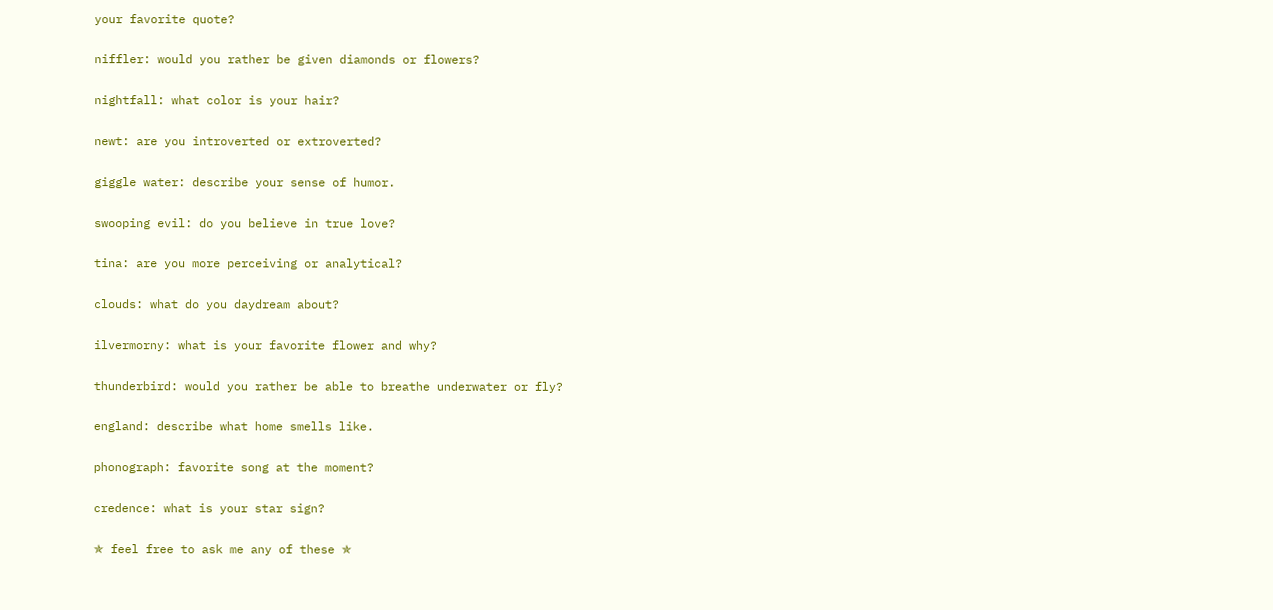your favorite quote?

niffler: would you rather be given diamonds or flowers?

nightfall: what color is your hair?

newt: are you introverted or extroverted?

giggle water: describe your sense of humor.

swooping evil: do you believe in true love?

tina: are you more perceiving or analytical?

clouds: what do you daydream about?

ilvermorny: what is your favorite flower and why?

thunderbird: would you rather be able to breathe underwater or fly?

england: describe what home smells like.

phonograph: favorite song at the moment?

credence: what is your star sign?

✯ feel free to ask me any of these ✯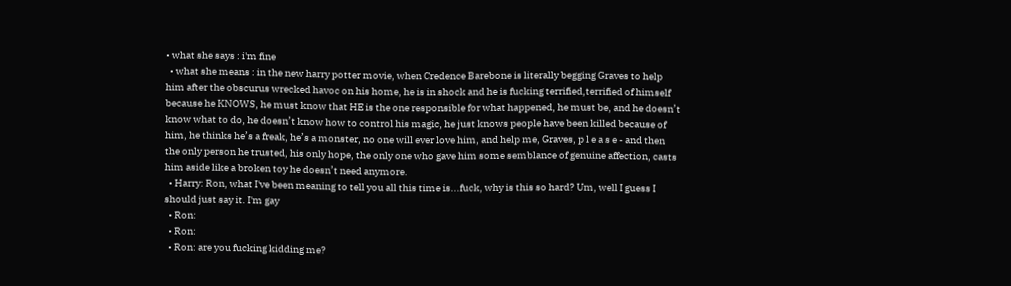• what she says : i'm fine
  • what she means : in the new harry potter movie, when Credence Barebone is literally begging Graves to help him after the obscurus wrecked havoc on his home, he is in shock and he is fucking terrified,terrified of himself because he KNOWS, he must know that HE is the one responsible for what happened, he must be, and he doesn’t know what to do, he doesn’t know how to control his magic, he just knows people have been killed because of him, he thinks he’s a freak, he’s a monster, no one will ever love him, and help me, Graves, p l e a s e - and then the only person he trusted, his only hope, the only one who gave him some semblance of genuine affection, casts him aside like a broken toy he doesn’t need anymore.
  • Harry: Ron, what I've been meaning to tell you all this time is...fuck, why is this so hard? Um, well I guess I should just say it. I'm gay
  • Ron:
  • Ron:
  • Ron: are you fucking kidding me?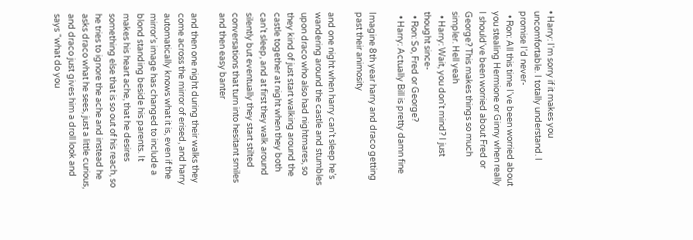• Harry: I'm sorry if it makes you uncomfortable. I totally understand. I promise I'd never-
  • Ron: All this time I've been worried about you stealing Hermione or Ginny when really I should've been worried about Fred or George? This makes things so much simpler. Hell yeah
  • Harry: Wait, you don't mind? I just thought since-
  • Ron: So, Fred or George?
  • Harry: Actually Bill is pretty damn fine

Imagine 8th year harry and draco getting past their animosity

and one night when harry can’t sleep he’s wandering around the castle and stumbles upon draco who also had nightmares, so they kind of just start walking around the castle together at night when they both can’t sleep, and at first they walk around silently but eventually they start stilted conversations that turn into hesitant smiles and then easy banter

and then one night during their walks they come across the mirror of erised, and harry automatically knows what it is, even if the mirror’s image has changed to include a blond standing beside his parents. It makes his heart ache, that he desires something else that is so out of his reach, so he tries to ignore the ache and instead he asks draco what he sees, just a little curious, and draco just gives him a droll look and says “what do you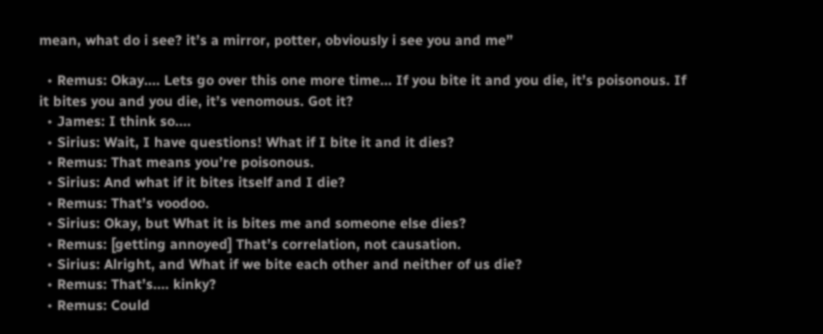mean, what do i see? it’s a mirror, potter, obviously i see you and me”

  • Remus: Okay.... Lets go over this one more time... If you bite it and you die, it’s poisonous. If it bites you and you die, it’s venomous. Got it?
  • James: I think so....
  • Sirius: Wait, I have questions! What if I bite it and it dies?
  • Remus: That means you’re poisonous.
  • Sirius: And what if it bites itself and I die?
  • Remus: That’s voodoo.
  • Sirius: Okay, but What it is bites me and someone else dies?
  • Remus: [getting annoyed] That’s correlation, not causation.
  • Sirius: Alright, and What if we bite each other and neither of us die?
  • Remus: That’s.... kinky?
  • Remus: Could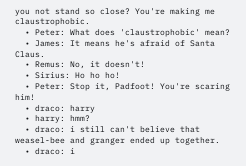you not stand so close? You're making me claustrophobic.
  • Peter: What does 'claustrophobic' mean?
  • James: It means he's afraid of Santa Claus.
  • Remus: No, it doesn't!
  • Sirius: Ho ho ho!
  • Peter: Stop it, Padfoot! You're scaring him!
  • draco: harry
  • harry: hmm?
  • draco: i still can't believe that weasel-bee and granger ended up together.
  • draco: i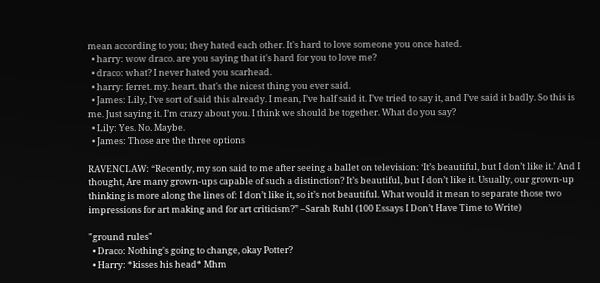mean according to you; they hated each other. It's hard to love someone you once hated.
  • harry: wow draco. are you saying that it's hard for you to love me?
  • draco: what? I never hated you scarhead.
  • harry: ferret. my. heart. that's the nicest thing you ever said.
  • James: Lily, I’ve sort of said this already. I mean, I’ve half said it. I’ve tried to say it, and I’ve said it badly. So this is me. Just saying it. I’m crazy about you. I think we should be together. What do you say?
  • Lily: Yes. No. Maybe.
  • James: Those are the three options

RAVENCLAW: “Recently, my son said to me after seeing a ballet on television: ‘It’s beautiful, but I don’t like it.’ And I thought, Are many grown-ups capable of such a distinction? It’s beautiful, but I don’t like it. Usually, our grown-up thinking is more along the lines of: I don’t like it, so it’s not beautiful. What would it mean to separate those two impressions for art making and for art criticism?” –Sarah Ruhl (100 Essays I Don’t Have Time to Write)

"ground rules"
  • Draco: Nothing's going to change, okay Potter?
  • Harry: *kisses his head* Mhm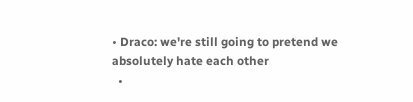• Draco: we're still going to pretend we absolutely hate each other
  •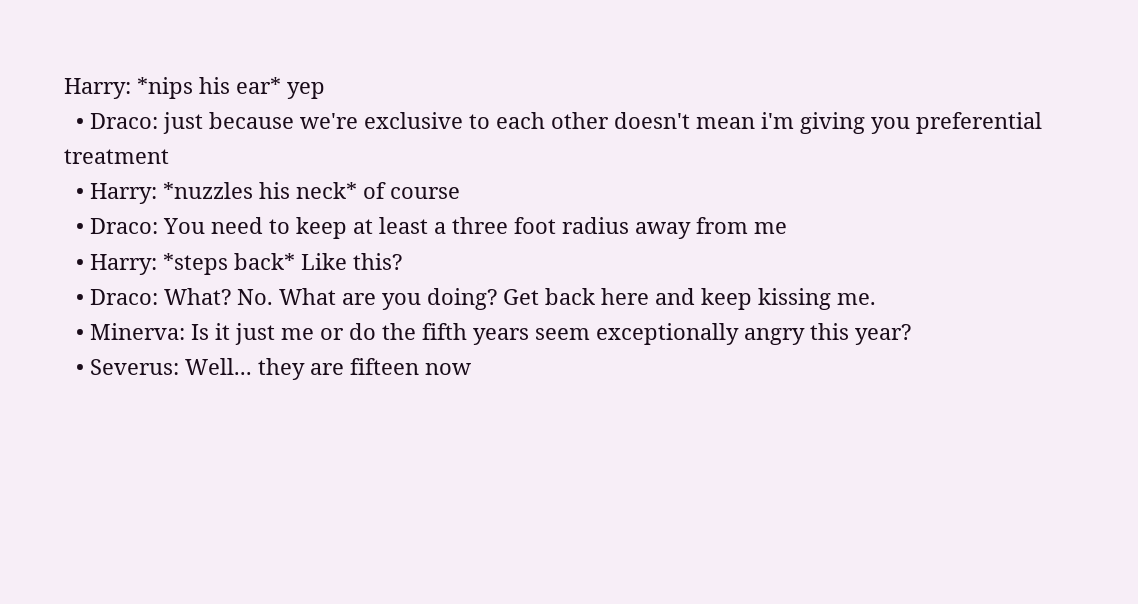Harry: *nips his ear* yep
  • Draco: just because we're exclusive to each other doesn't mean i'm giving you preferential treatment
  • Harry: *nuzzles his neck* of course
  • Draco: You need to keep at least a three foot radius away from me
  • Harry: *steps back* Like this?
  • Draco: What? No. What are you doing? Get back here and keep kissing me.
  • Minerva: Is it just me or do the fifth years seem exceptionally angry this year?
  • Severus: Well... they are fifteen now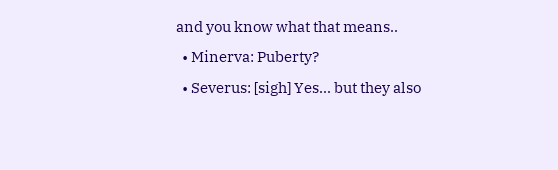and you know what that means..
  • Minerva: Puberty?
  • Severus: [sigh] Yes... but they also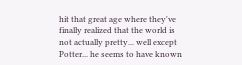hit that great age where they've finally realized that the world is not actually pretty... well except Potter... he seems to have known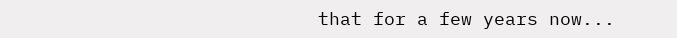that for a few years now...